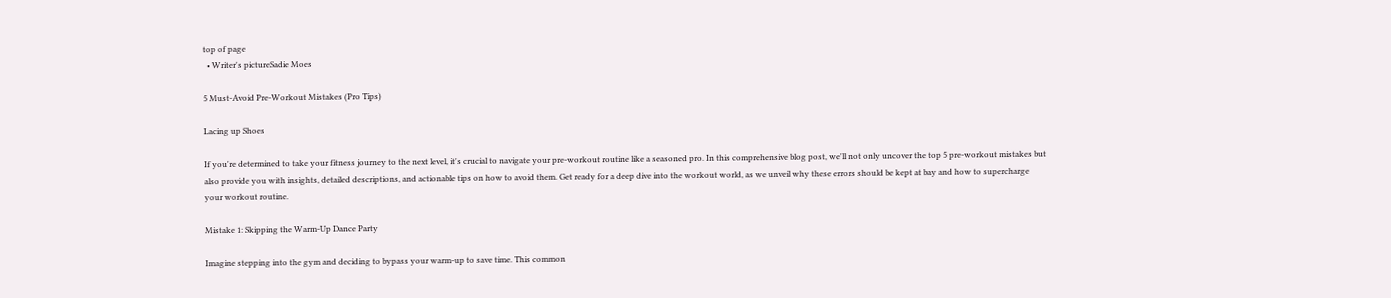top of page
  • Writer's pictureSadie Moes

5 Must-Avoid Pre-Workout Mistakes (Pro Tips)

Lacing up Shoes

If you're determined to take your fitness journey to the next level, it's crucial to navigate your pre-workout routine like a seasoned pro. In this comprehensive blog post, we'll not only uncover the top 5 pre-workout mistakes but also provide you with insights, detailed descriptions, and actionable tips on how to avoid them. Get ready for a deep dive into the workout world, as we unveil why these errors should be kept at bay and how to supercharge your workout routine.

Mistake 1: Skipping the Warm-Up Dance Party

Imagine stepping into the gym and deciding to bypass your warm-up to save time. This common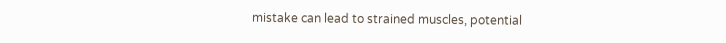mistake can lead to strained muscles, potential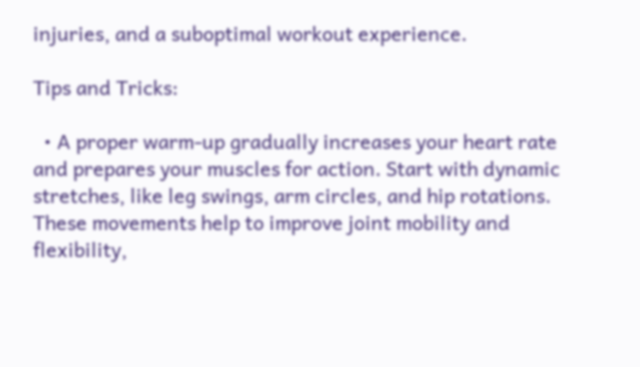injuries, and a suboptimal workout experience.

Tips and Tricks:

  • A proper warm-up gradually increases your heart rate and prepares your muscles for action. Start with dynamic stretches, like leg swings, arm circles, and hip rotations. These movements help to improve joint mobility and flexibility,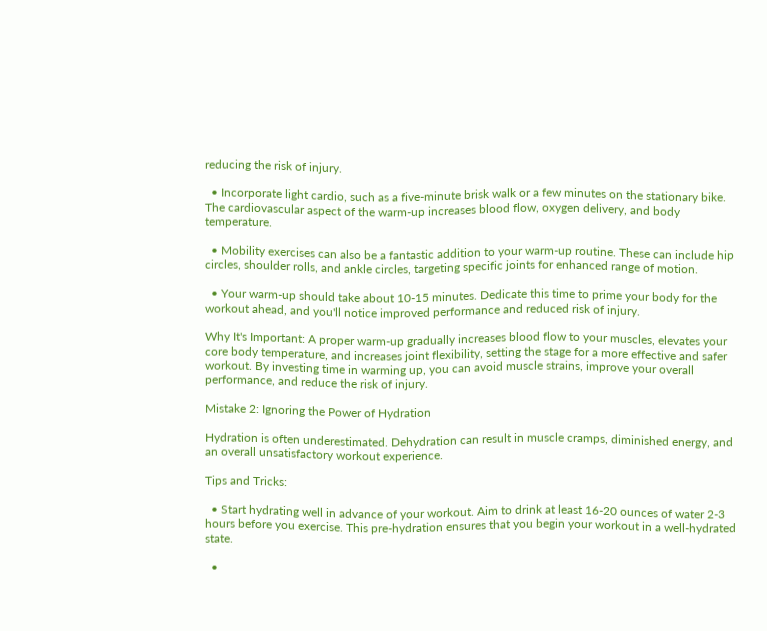reducing the risk of injury.

  • Incorporate light cardio, such as a five-minute brisk walk or a few minutes on the stationary bike. The cardiovascular aspect of the warm-up increases blood flow, oxygen delivery, and body temperature.

  • Mobility exercises can also be a fantastic addition to your warm-up routine. These can include hip circles, shoulder rolls, and ankle circles, targeting specific joints for enhanced range of motion.

  • Your warm-up should take about 10-15 minutes. Dedicate this time to prime your body for the workout ahead, and you'll notice improved performance and reduced risk of injury.

Why It's Important: A proper warm-up gradually increases blood flow to your muscles, elevates your core body temperature, and increases joint flexibility, setting the stage for a more effective and safer workout. By investing time in warming up, you can avoid muscle strains, improve your overall performance, and reduce the risk of injury.

Mistake 2: Ignoring the Power of Hydration

Hydration is often underestimated. Dehydration can result in muscle cramps, diminished energy, and an overall unsatisfactory workout experience.

Tips and Tricks:

  • Start hydrating well in advance of your workout. Aim to drink at least 16-20 ounces of water 2-3 hours before you exercise. This pre-hydration ensures that you begin your workout in a well-hydrated state.

  •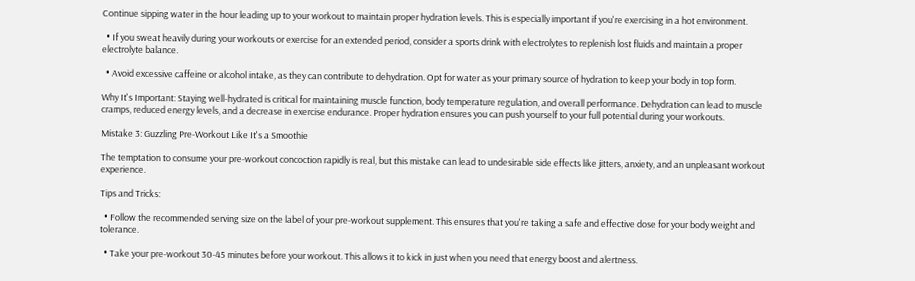Continue sipping water in the hour leading up to your workout to maintain proper hydration levels. This is especially important if you're exercising in a hot environment.

  • If you sweat heavily during your workouts or exercise for an extended period, consider a sports drink with electrolytes to replenish lost fluids and maintain a proper electrolyte balance.

  • Avoid excessive caffeine or alcohol intake, as they can contribute to dehydration. Opt for water as your primary source of hydration to keep your body in top form.

Why It's Important: Staying well-hydrated is critical for maintaining muscle function, body temperature regulation, and overall performance. Dehydration can lead to muscle cramps, reduced energy levels, and a decrease in exercise endurance. Proper hydration ensures you can push yourself to your full potential during your workouts.

Mistake 3: Guzzling Pre-Workout Like It's a Smoothie

The temptation to consume your pre-workout concoction rapidly is real, but this mistake can lead to undesirable side effects like jitters, anxiety, and an unpleasant workout experience.

Tips and Tricks:

  • Follow the recommended serving size on the label of your pre-workout supplement. This ensures that you're taking a safe and effective dose for your body weight and tolerance.

  • Take your pre-workout 30-45 minutes before your workout. This allows it to kick in just when you need that energy boost and alertness.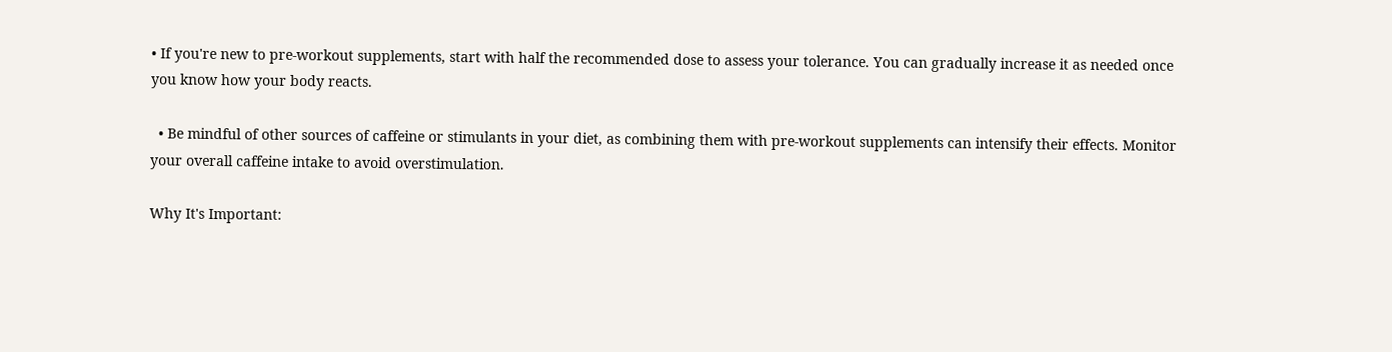• If you're new to pre-workout supplements, start with half the recommended dose to assess your tolerance. You can gradually increase it as needed once you know how your body reacts.

  • Be mindful of other sources of caffeine or stimulants in your diet, as combining them with pre-workout supplements can intensify their effects. Monitor your overall caffeine intake to avoid overstimulation.

Why It's Important: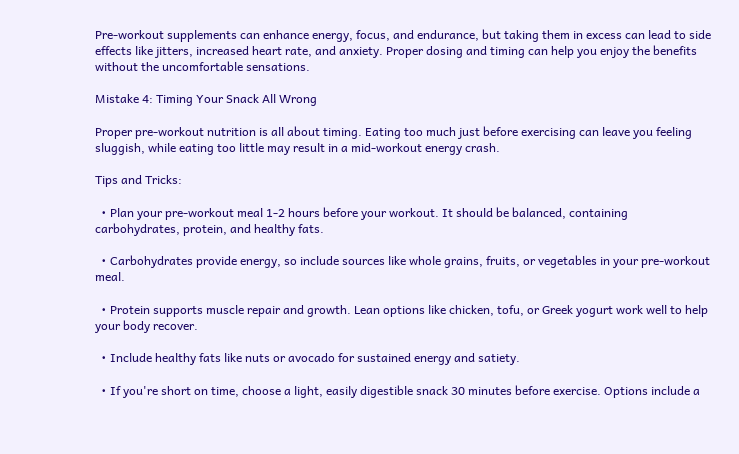Pre-workout supplements can enhance energy, focus, and endurance, but taking them in excess can lead to side effects like jitters, increased heart rate, and anxiety. Proper dosing and timing can help you enjoy the benefits without the uncomfortable sensations.

Mistake 4: Timing Your Snack All Wrong

Proper pre-workout nutrition is all about timing. Eating too much just before exercising can leave you feeling sluggish, while eating too little may result in a mid-workout energy crash.

Tips and Tricks:

  • Plan your pre-workout meal 1-2 hours before your workout. It should be balanced, containing carbohydrates, protein, and healthy fats.

  • Carbohydrates provide energy, so include sources like whole grains, fruits, or vegetables in your pre-workout meal.

  • Protein supports muscle repair and growth. Lean options like chicken, tofu, or Greek yogurt work well to help your body recover.

  • Include healthy fats like nuts or avocado for sustained energy and satiety.

  • If you're short on time, choose a light, easily digestible snack 30 minutes before exercise. Options include a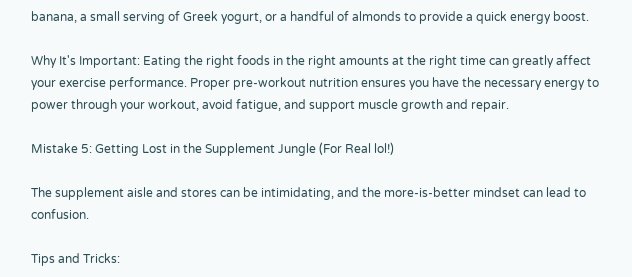banana, a small serving of Greek yogurt, or a handful of almonds to provide a quick energy boost.

Why It's Important: Eating the right foods in the right amounts at the right time can greatly affect your exercise performance. Proper pre-workout nutrition ensures you have the necessary energy to power through your workout, avoid fatigue, and support muscle growth and repair.

Mistake 5: Getting Lost in the Supplement Jungle (For Real lol!)

The supplement aisle and stores can be intimidating, and the more-is-better mindset can lead to confusion.

Tips and Tricks: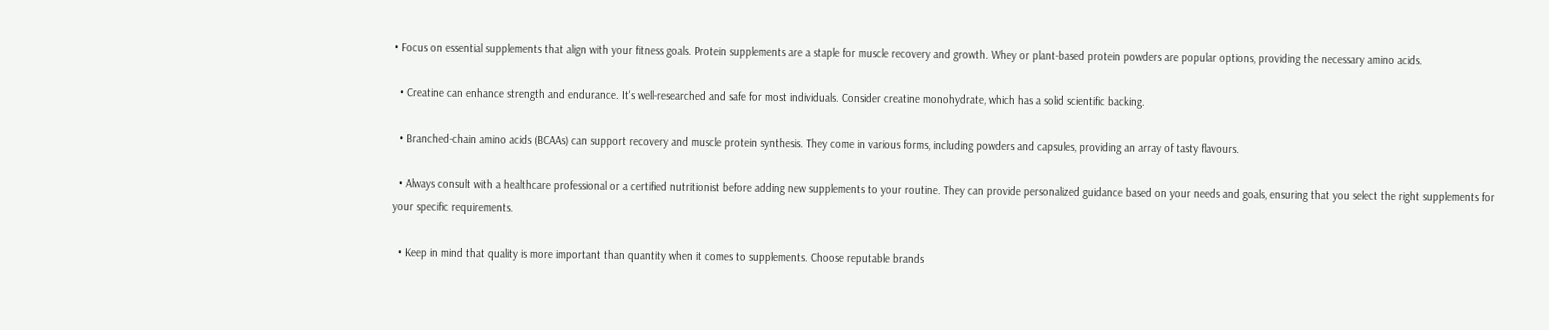• Focus on essential supplements that align with your fitness goals. Protein supplements are a staple for muscle recovery and growth. Whey or plant-based protein powders are popular options, providing the necessary amino acids.

  • Creatine can enhance strength and endurance. It's well-researched and safe for most individuals. Consider creatine monohydrate, which has a solid scientific backing.

  • Branched-chain amino acids (BCAAs) can support recovery and muscle protein synthesis. They come in various forms, including powders and capsules, providing an array of tasty flavours.

  • Always consult with a healthcare professional or a certified nutritionist before adding new supplements to your routine. They can provide personalized guidance based on your needs and goals, ensuring that you select the right supplements for your specific requirements.

  • Keep in mind that quality is more important than quantity when it comes to supplements. Choose reputable brands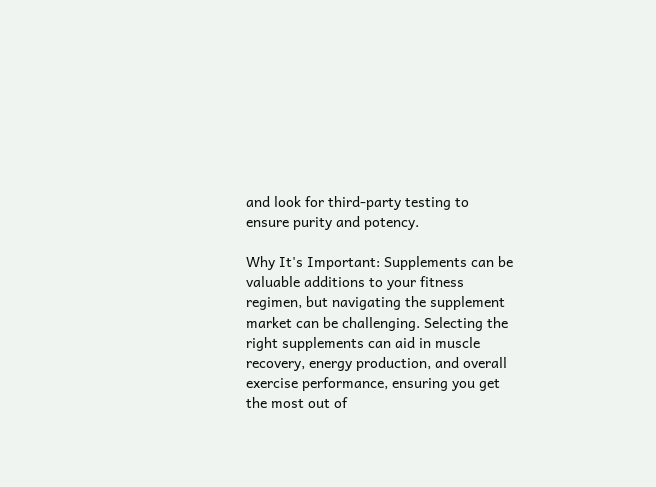and look for third-party testing to ensure purity and potency.

Why It's Important: Supplements can be valuable additions to your fitness regimen, but navigating the supplement market can be challenging. Selecting the right supplements can aid in muscle recovery, energy production, and overall exercise performance, ensuring you get the most out of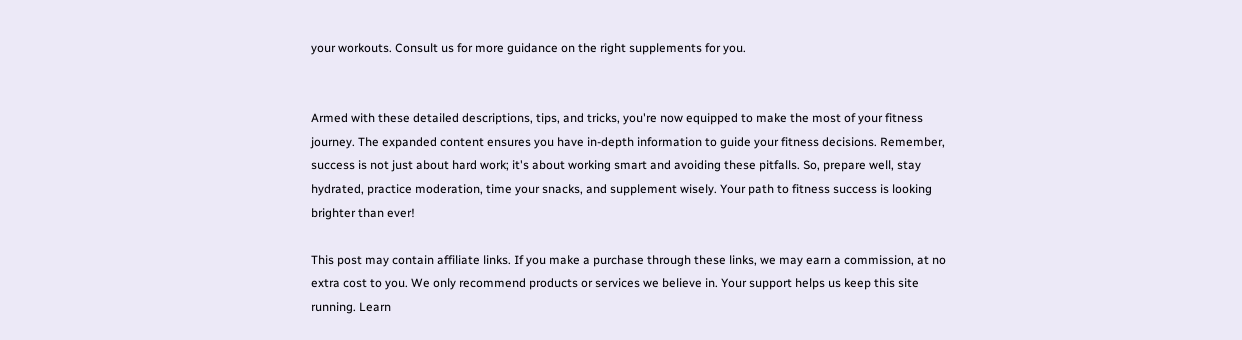your workouts. Consult us for more guidance on the right supplements for you.


Armed with these detailed descriptions, tips, and tricks, you're now equipped to make the most of your fitness journey. The expanded content ensures you have in-depth information to guide your fitness decisions. Remember, success is not just about hard work; it's about working smart and avoiding these pitfalls. So, prepare well, stay hydrated, practice moderation, time your snacks, and supplement wisely. Your path to fitness success is looking brighter than ever!

This post may contain affiliate links. If you make a purchase through these links, we may earn a commission, at no extra cost to you. We only recommend products or services we believe in. Your support helps us keep this site running. Learn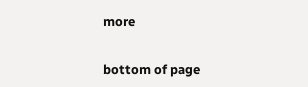more


bottom of page